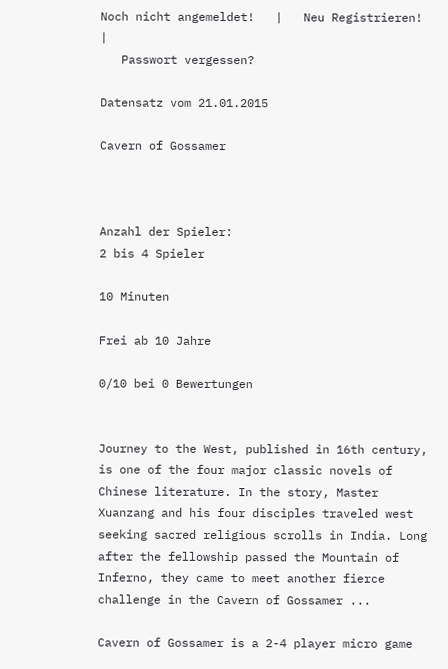Noch nicht angemeldet!   |   Neu Registrieren!   |
   Passwort vergessen?

Datensatz vom 21.01.2015

Cavern of Gossamer



Anzahl der Spieler:
2 bis 4 Spieler

10 Minuten

Frei ab 10 Jahre

0/10 bei 0 Bewertungen


Journey to the West, published in 16th century, is one of the four major classic novels of Chinese literature. In the story, Master Xuanzang and his four disciples traveled west seeking sacred religious scrolls in India. Long after the fellowship passed the Mountain of Inferno, they came to meet another fierce challenge in the Cavern of Gossamer ...

Cavern of Gossamer is a 2-4 player micro game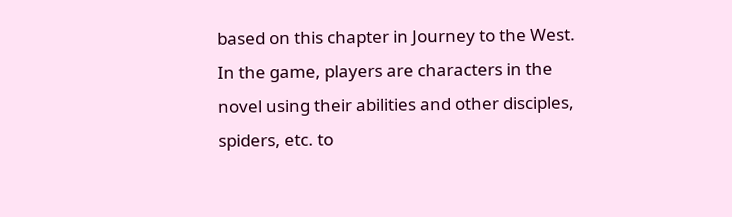based on this chapter in Journey to the West. In the game, players are characters in the novel using their abilities and other disciples, spiders, etc. to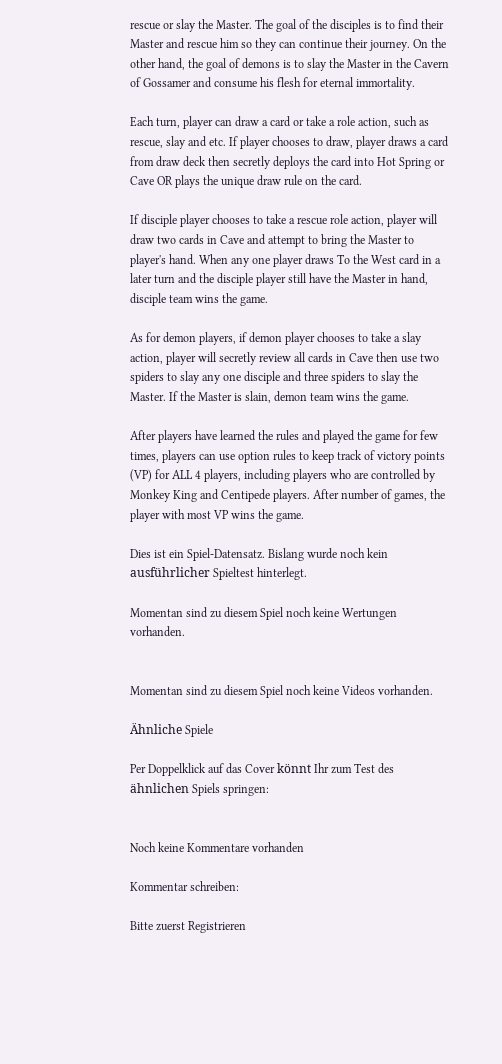rescue or slay the Master. The goal of the disciples is to find their Master and rescue him so they can continue their journey. On the other hand, the goal of demons is to slay the Master in the Cavern of Gossamer and consume his flesh for eternal immortality.

Each turn, player can draw a card or take a role action, such as rescue, slay and etc. If player chooses to draw, player draws a card from draw deck then secretly deploys the card into Hot Spring or Cave OR plays the unique draw rule on the card.

If disciple player chooses to take a rescue role action, player will draw two cards in Cave and attempt to bring the Master to player's hand. When any one player draws To the West card in a later turn and the disciple player still have the Master in hand, disciple team wins the game.

As for demon players, if demon player chooses to take a slay action, player will secretly review all cards in Cave then use two spiders to slay any one disciple and three spiders to slay the Master. If the Master is slain, demon team wins the game.

After players have learned the rules and played the game for few times, players can use option rules to keep track of victory points (VP) for ALL 4 players, including players who are controlled by Monkey King and Centipede players. After number of games, the player with most VP wins the game.

Dies ist ein Spiel-Datensatz. Bislang wurde noch kein ausführlicher Spieltest hinterlegt.

Momentan sind zu diesem Spiel noch keine Wertungen vorhanden.


Momentan sind zu diesem Spiel noch keine Videos vorhanden.

Ähnliche Spiele

Per Doppelklick auf das Cover könnt Ihr zum Test des ähnlichen Spiels springen:


Noch keine Kommentare vorhanden

Kommentar schreiben:

Bitte zuerst Registrieren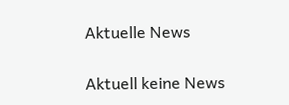Aktuelle News

Aktuell keine News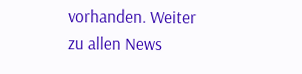vorhanden. Weiter zu allen News